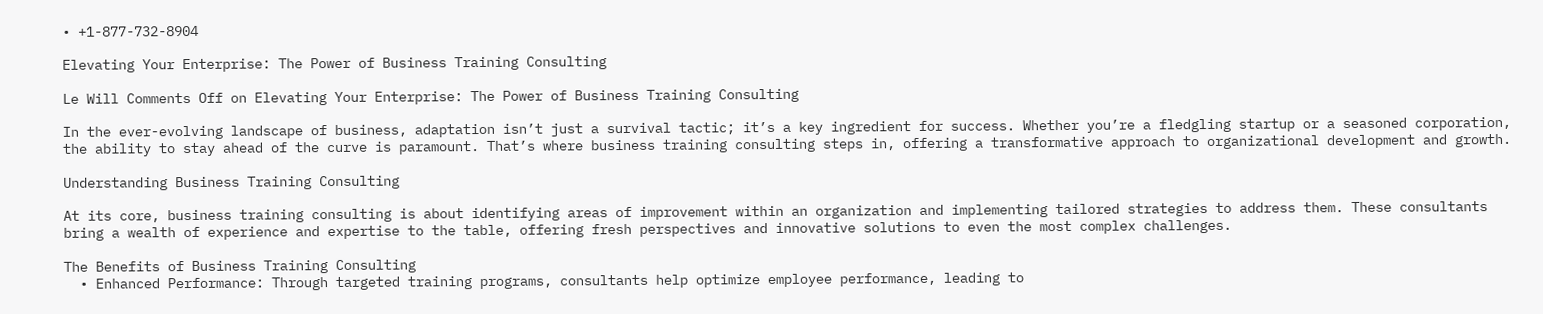• +1-877-732-8904

Elevating Your Enterprise: The Power of Business Training Consulting

Le Will Comments Off on Elevating Your Enterprise: The Power of Business Training Consulting

In the ever-evolving landscape of business, adaptation isn’t just a survival tactic; it’s a key ingredient for success. Whether you’re a fledgling startup or a seasoned corporation, the ability to stay ahead of the curve is paramount. That’s where business training consulting steps in, offering a transformative approach to organizational development and growth.

Understanding Business Training Consulting

At its core, business training consulting is about identifying areas of improvement within an organization and implementing tailored strategies to address them. These consultants bring a wealth of experience and expertise to the table, offering fresh perspectives and innovative solutions to even the most complex challenges.

The Benefits of Business Training Consulting
  • Enhanced Performance: Through targeted training programs, consultants help optimize employee performance, leading to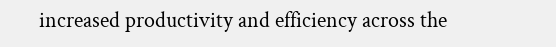increased productivity and efficiency across the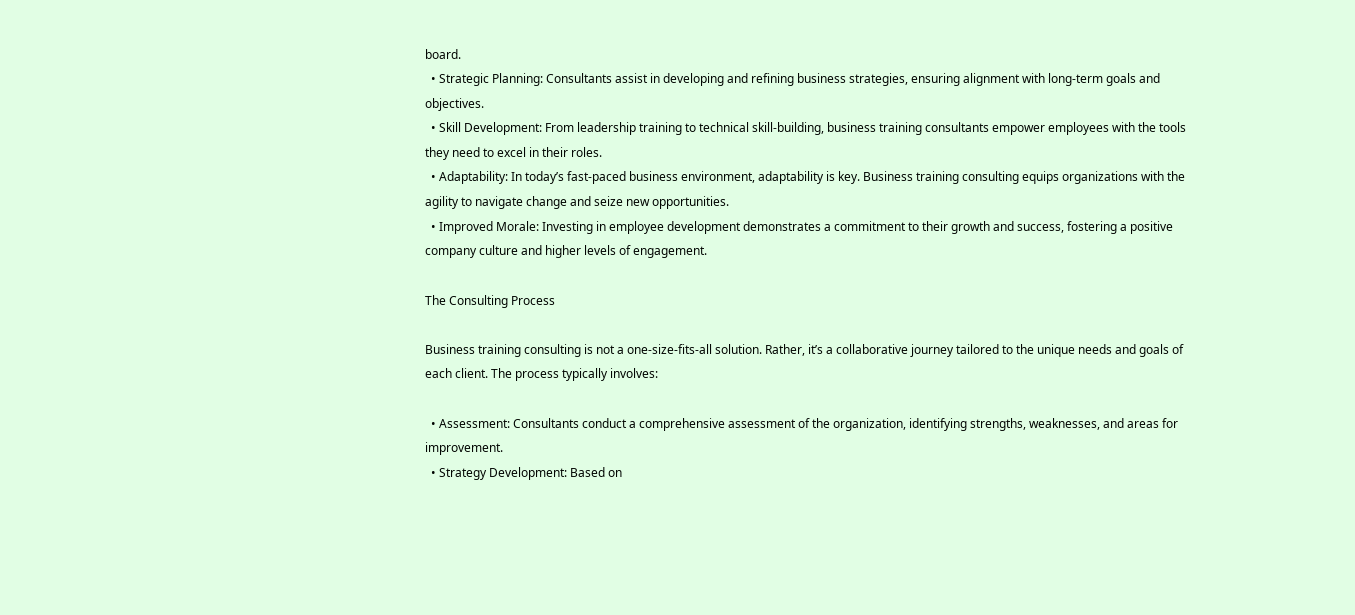board.
  • Strategic Planning: Consultants assist in developing and refining business strategies, ensuring alignment with long-term goals and objectives.
  • Skill Development: From leadership training to technical skill-building, business training consultants empower employees with the tools they need to excel in their roles.
  • Adaptability: In today’s fast-paced business environment, adaptability is key. Business training consulting equips organizations with the agility to navigate change and seize new opportunities.
  • Improved Morale: Investing in employee development demonstrates a commitment to their growth and success, fostering a positive company culture and higher levels of engagement.

The Consulting Process

Business training consulting is not a one-size-fits-all solution. Rather, it’s a collaborative journey tailored to the unique needs and goals of each client. The process typically involves:

  • Assessment: Consultants conduct a comprehensive assessment of the organization, identifying strengths, weaknesses, and areas for improvement.
  • Strategy Development: Based on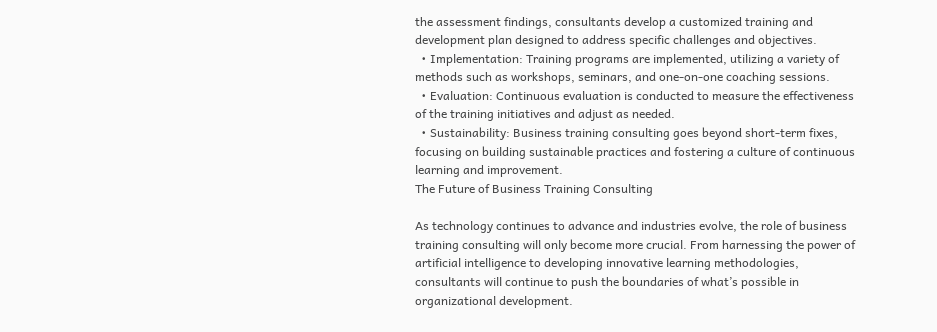the assessment findings, consultants develop a customized training and development plan designed to address specific challenges and objectives.
  • Implementation: Training programs are implemented, utilizing a variety of methods such as workshops, seminars, and one-on-one coaching sessions.
  • Evaluation: Continuous evaluation is conducted to measure the effectiveness of the training initiatives and adjust as needed.
  • Sustainability: Business training consulting goes beyond short-term fixes, focusing on building sustainable practices and fostering a culture of continuous learning and improvement.
The Future of Business Training Consulting

As technology continues to advance and industries evolve, the role of business training consulting will only become more crucial. From harnessing the power of artificial intelligence to developing innovative learning methodologies, consultants will continue to push the boundaries of what’s possible in organizational development.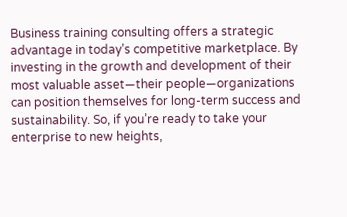Business training consulting offers a strategic advantage in today’s competitive marketplace. By investing in the growth and development of their most valuable asset—their people—organizations can position themselves for long-term success and sustainability. So, if you’re ready to take your enterprise to new heights,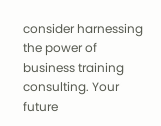consider harnessing the power of business training consulting. Your future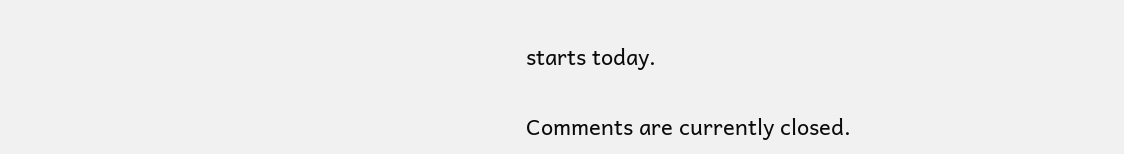starts today.

Comments are currently closed.